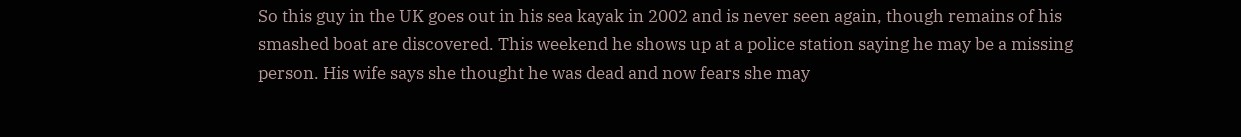So this guy in the UK goes out in his sea kayak in 2002 and is never seen again, though remains of his smashed boat are discovered. This weekend he shows up at a police station saying he may be a missing person. His wife says she thought he was dead and now fears she may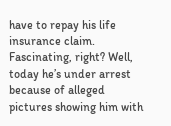have to repay his life insurance claim. Fascinating, right? Well, today he’s under arrest because of alleged pictures showing him with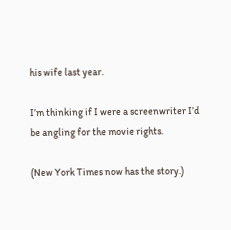his wife last year.

I’m thinking if I were a screenwriter I’d be angling for the movie rights.

(New York Times now has the story.)